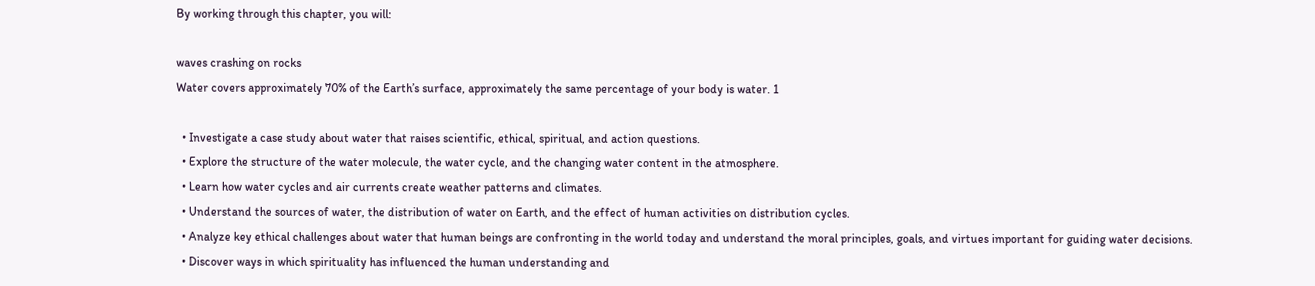By working through this chapter, you will:

waves crashing on rocks
Water covers approximately 70% of the Earth’s surface, approximately the same percentage of your body is water. 1

  • Investigate a case study about water that raises scientific, ethical, spiritual, and action questions.
  • Explore the structure of the water molecule, the water cycle, and the changing water content in the atmosphere.
  • Learn how water cycles and air currents create weather patterns and climates.
  • Understand the sources of water, the distribution of water on Earth, and the effect of human activities on distribution cycles.
  • Analyze key ethical challenges about water that human beings are confronting in the world today and understand the moral principles, goals, and virtues important for guiding water decisions.
  • Discover ways in which spirituality has influenced the human understanding and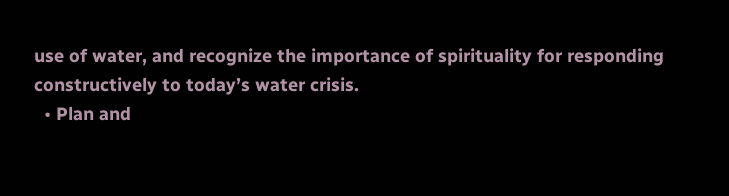use of water, and recognize the importance of spirituality for responding constructively to today’s water crisis.
  • Plan and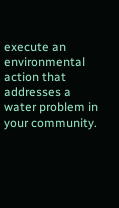execute an environmental action that addresses a water problem in your community.